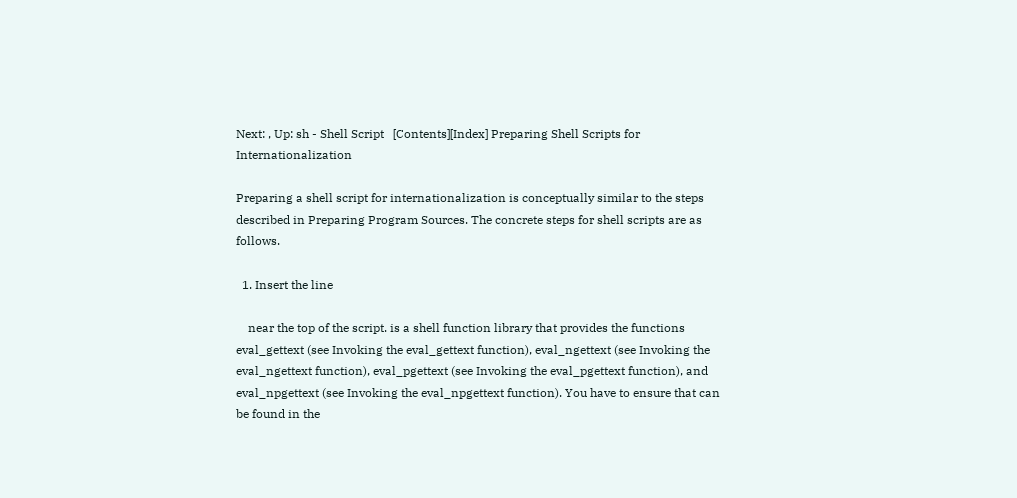Next: , Up: sh - Shell Script   [Contents][Index] Preparing Shell Scripts for Internationalization

Preparing a shell script for internationalization is conceptually similar to the steps described in Preparing Program Sources. The concrete steps for shell scripts are as follows.

  1. Insert the line

    near the top of the script. is a shell function library that provides the functions eval_gettext (see Invoking the eval_gettext function), eval_ngettext (see Invoking the eval_ngettext function), eval_pgettext (see Invoking the eval_pgettext function), and eval_npgettext (see Invoking the eval_npgettext function). You have to ensure that can be found in the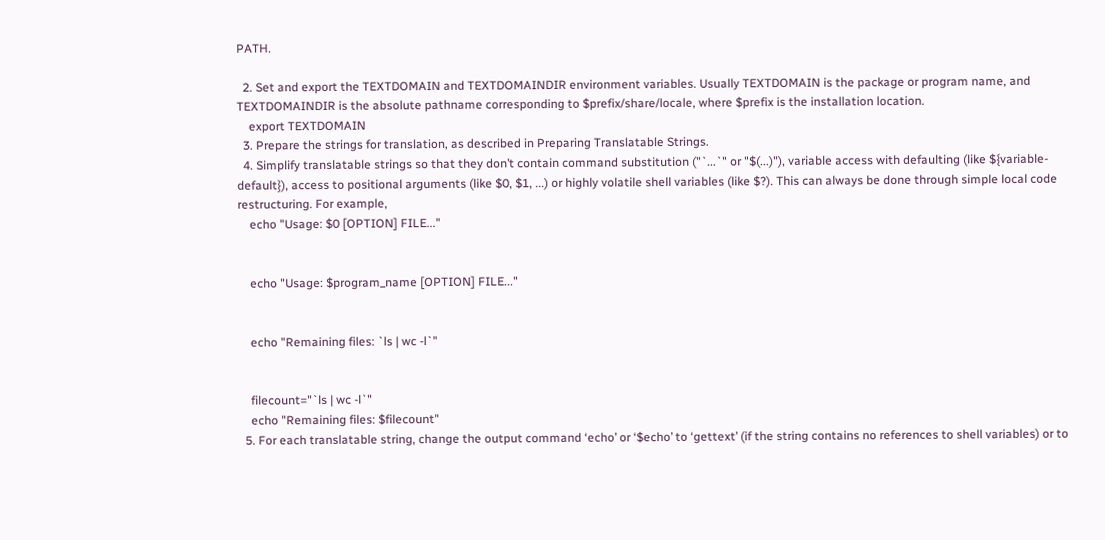PATH.

  2. Set and export the TEXTDOMAIN and TEXTDOMAINDIR environment variables. Usually TEXTDOMAIN is the package or program name, and TEXTDOMAINDIR is the absolute pathname corresponding to $prefix/share/locale, where $prefix is the installation location.
    export TEXTDOMAIN
  3. Prepare the strings for translation, as described in Preparing Translatable Strings.
  4. Simplify translatable strings so that they don’t contain command substitution ("`...`" or "$(...)"), variable access with defaulting (like ${variable-default}), access to positional arguments (like $0, $1, ...) or highly volatile shell variables (like $?). This can always be done through simple local code restructuring. For example,
    echo "Usage: $0 [OPTION] FILE..."


    echo "Usage: $program_name [OPTION] FILE..."


    echo "Remaining files: `ls | wc -l`"


    filecount="`ls | wc -l`"
    echo "Remaining files: $filecount"
  5. For each translatable string, change the output command ‘echo’ or ‘$echo’ to ‘gettext’ (if the string contains no references to shell variables) or to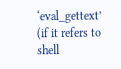‘eval_gettext’ (if it refers to shell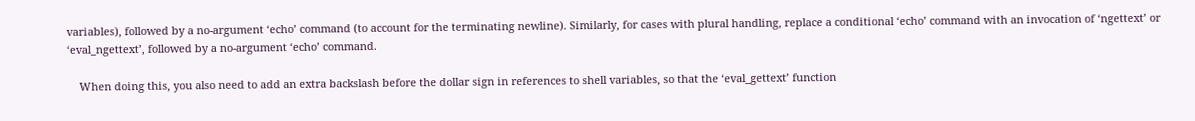variables), followed by a no-argument ‘echo’ command (to account for the terminating newline). Similarly, for cases with plural handling, replace a conditional ‘echo’ command with an invocation of ‘ngettext’ or ‘eval_ngettext’, followed by a no-argument ‘echo’ command.

    When doing this, you also need to add an extra backslash before the dollar sign in references to shell variables, so that the ‘eval_gettext’ function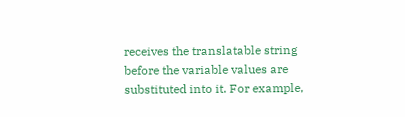receives the translatable string before the variable values are substituted into it. For example,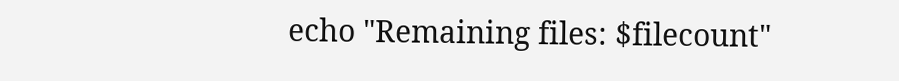echo "Remaining files: $filecount"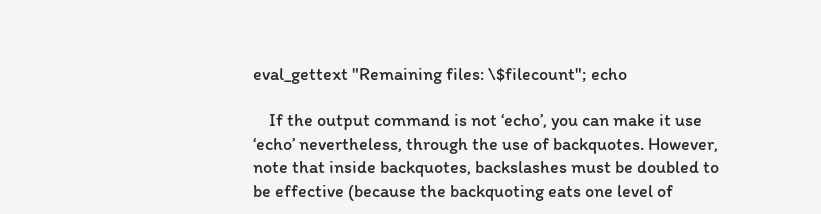eval_gettext "Remaining files: \$filecount"; echo

    If the output command is not ‘echo’, you can make it use ‘echo’ nevertheless, through the use of backquotes. However, note that inside backquotes, backslashes must be doubled to be effective (because the backquoting eats one level of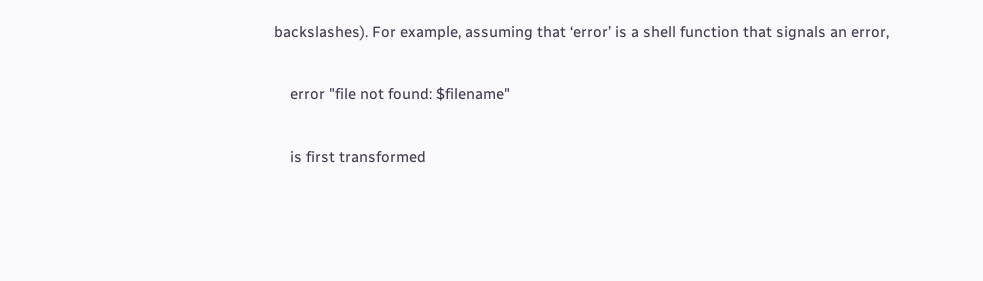backslashes). For example, assuming that ‘error’ is a shell function that signals an error,

    error "file not found: $filename"

    is first transformed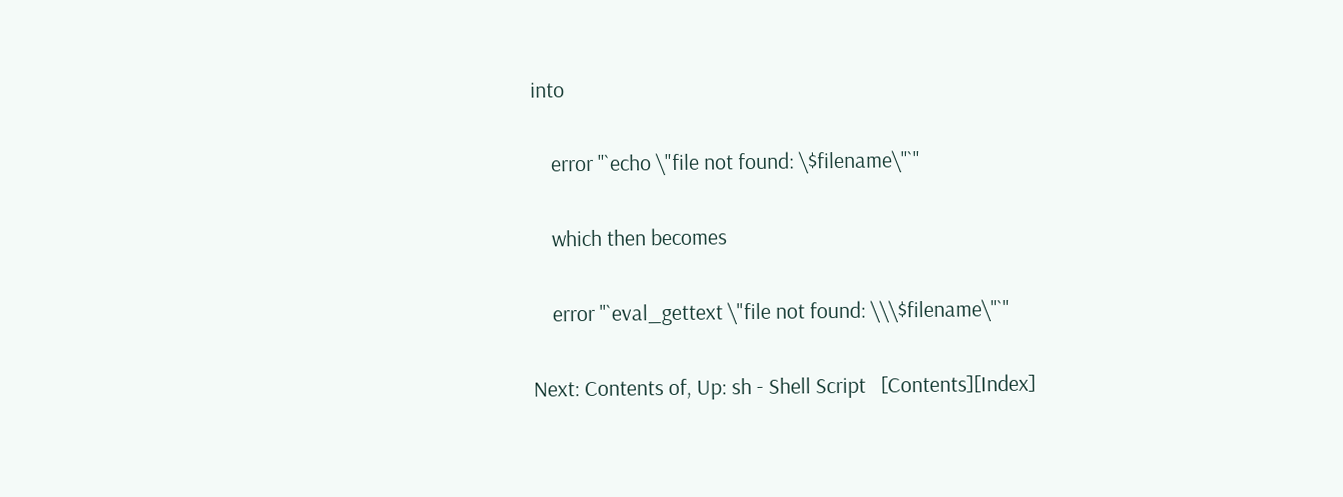into

    error "`echo \"file not found: \$filename\"`"

    which then becomes

    error "`eval_gettext \"file not found: \\\$filename\"`"

Next: Contents of, Up: sh - Shell Script   [Contents][Index]